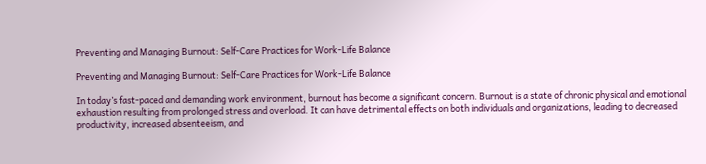Preventing and Managing Burnout: Self-Care Practices for Work-Life Balance

Preventing and Managing Burnout: Self-Care Practices for Work-Life Balance

In today’s fast-paced and demanding work environment, burnout has become a significant concern. Burnout is a state of chronic physical and emotional exhaustion resulting from prolonged stress and overload. It can have detrimental effects on both individuals and organizations, leading to decreased productivity, increased absenteeism, and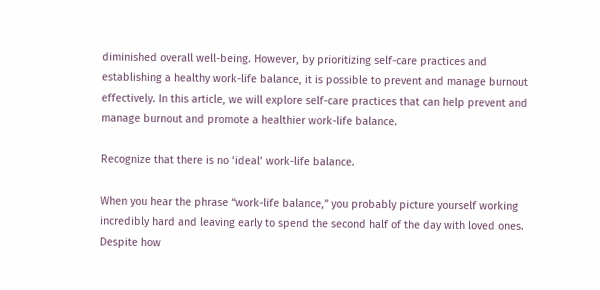diminished overall well-being. However, by prioritizing self-care practices and establishing a healthy work-life balance, it is possible to prevent and manage burnout effectively. In this article, we will explore self-care practices that can help prevent and manage burnout and promote a healthier work-life balance.

Recognize that there is no ‘ideal’ work-life balance.

When you hear the phrase “work-life balance,” you probably picture yourself working incredibly hard and leaving early to spend the second half of the day with loved ones. Despite how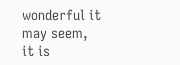wonderful it may seem, it is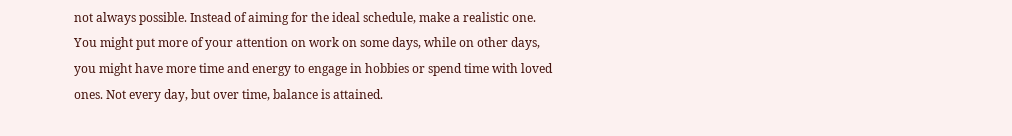not always possible. Instead of aiming for the ideal schedule, make a realistic one. You might put more of your attention on work on some days, while on other days, you might have more time and energy to engage in hobbies or spend time with loved ones. Not every day, but over time, balance is attained.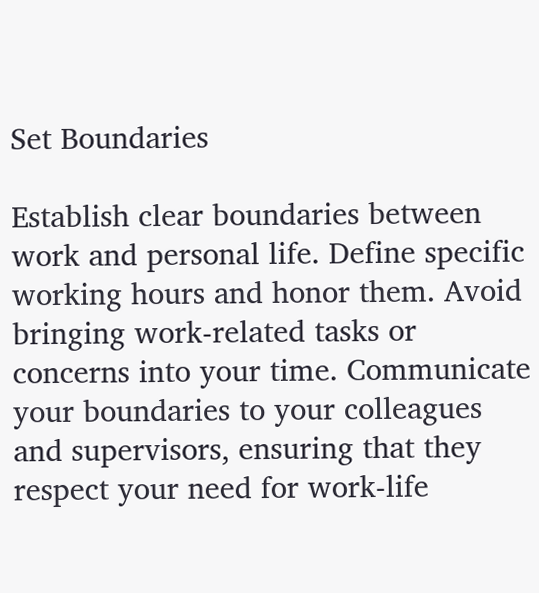Set Boundaries

Establish clear boundaries between work and personal life. Define specific working hours and honor them. Avoid bringing work-related tasks or concerns into your time. Communicate your boundaries to your colleagues and supervisors, ensuring that they respect your need for work-life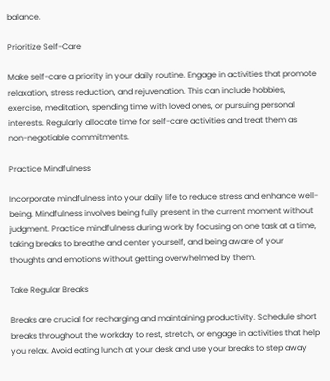balance.

Prioritize Self-Care

Make self-care a priority in your daily routine. Engage in activities that promote relaxation, stress reduction, and rejuvenation. This can include hobbies, exercise, meditation, spending time with loved ones, or pursuing personal interests. Regularly allocate time for self-care activities and treat them as non-negotiable commitments.

Practice Mindfulness

Incorporate mindfulness into your daily life to reduce stress and enhance well-being. Mindfulness involves being fully present in the current moment without judgment. Practice mindfulness during work by focusing on one task at a time, taking breaks to breathe and center yourself, and being aware of your thoughts and emotions without getting overwhelmed by them.

Take Regular Breaks

Breaks are crucial for recharging and maintaining productivity. Schedule short breaks throughout the workday to rest, stretch, or engage in activities that help you relax. Avoid eating lunch at your desk and use your breaks to step away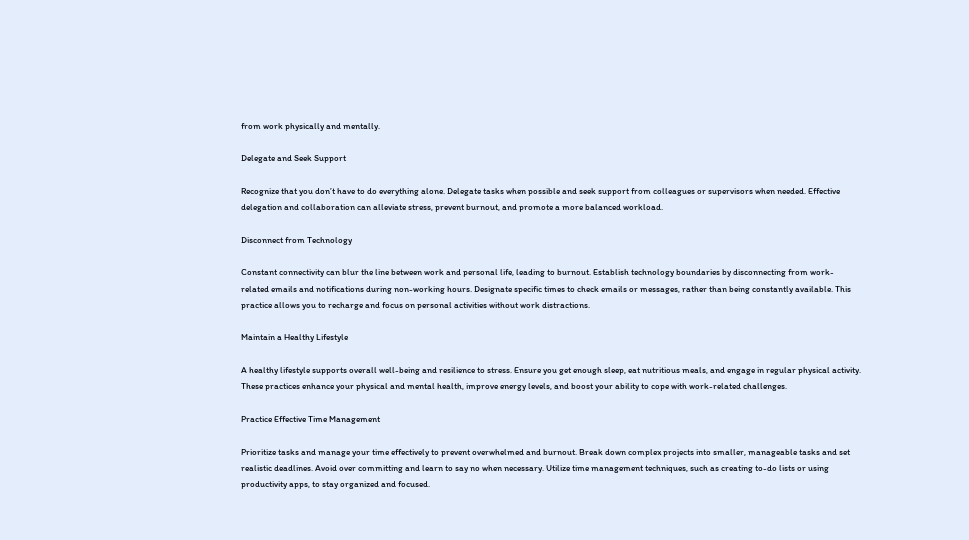from work physically and mentally.

Delegate and Seek Support

Recognize that you don’t have to do everything alone. Delegate tasks when possible and seek support from colleagues or supervisors when needed. Effective delegation and collaboration can alleviate stress, prevent burnout, and promote a more balanced workload.

Disconnect from Technology

Constant connectivity can blur the line between work and personal life, leading to burnout. Establish technology boundaries by disconnecting from work-related emails and notifications during non-working hours. Designate specific times to check emails or messages, rather than being constantly available. This practice allows you to recharge and focus on personal activities without work distractions.

Maintain a Healthy Lifestyle

A healthy lifestyle supports overall well-being and resilience to stress. Ensure you get enough sleep, eat nutritious meals, and engage in regular physical activity. These practices enhance your physical and mental health, improve energy levels, and boost your ability to cope with work-related challenges.

Practice Effective Time Management

Prioritize tasks and manage your time effectively to prevent overwhelmed and burnout. Break down complex projects into smaller, manageable tasks and set realistic deadlines. Avoid over committing and learn to say no when necessary. Utilize time management techniques, such as creating to-do lists or using productivity apps, to stay organized and focused.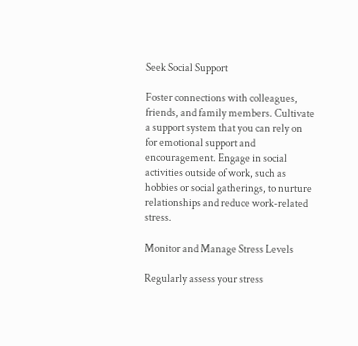Seek Social Support

Foster connections with colleagues, friends, and family members. Cultivate a support system that you can rely on for emotional support and encouragement. Engage in social activities outside of work, such as hobbies or social gatherings, to nurture relationships and reduce work-related stress.

Monitor and Manage Stress Levels

Regularly assess your stress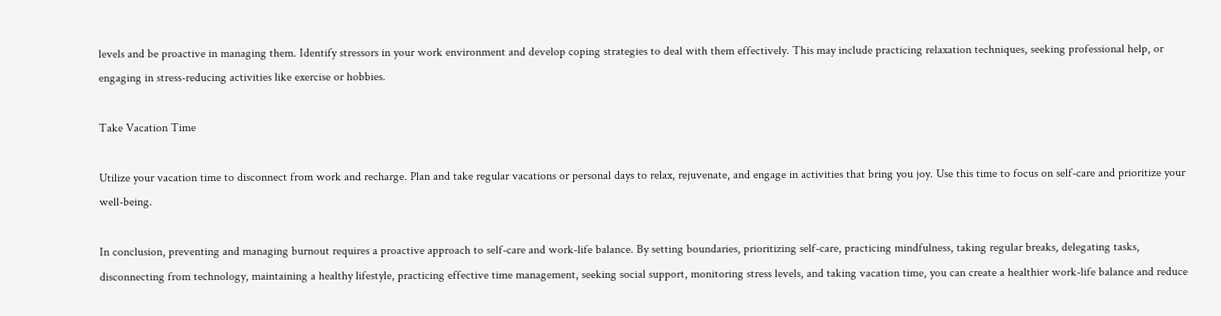levels and be proactive in managing them. Identify stressors in your work environment and develop coping strategies to deal with them effectively. This may include practicing relaxation techniques, seeking professional help, or engaging in stress-reducing activities like exercise or hobbies.

Take Vacation Time

Utilize your vacation time to disconnect from work and recharge. Plan and take regular vacations or personal days to relax, rejuvenate, and engage in activities that bring you joy. Use this time to focus on self-care and prioritize your well-being.

In conclusion, preventing and managing burnout requires a proactive approach to self-care and work-life balance. By setting boundaries, prioritizing self-care, practicing mindfulness, taking regular breaks, delegating tasks, disconnecting from technology, maintaining a healthy lifestyle, practicing effective time management, seeking social support, monitoring stress levels, and taking vacation time, you can create a healthier work-life balance and reduce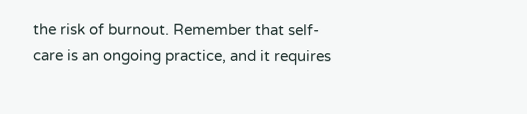the risk of burnout. Remember that self-care is an ongoing practice, and it requires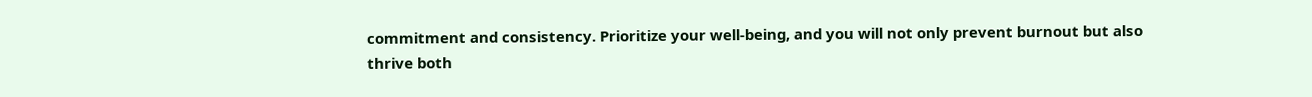commitment and consistency. Prioritize your well-being, and you will not only prevent burnout but also thrive both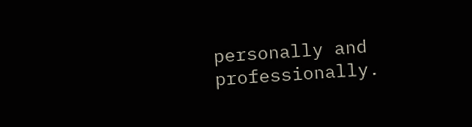personally and professionally.